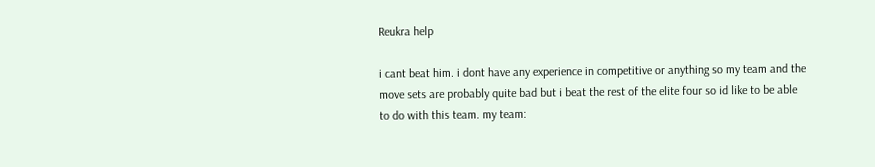Reukra help

i cant beat him. i dont have any experience in competitive or anything so my team and the move sets are probably quite bad but i beat the rest of the elite four so id like to be able to do with this team. my team: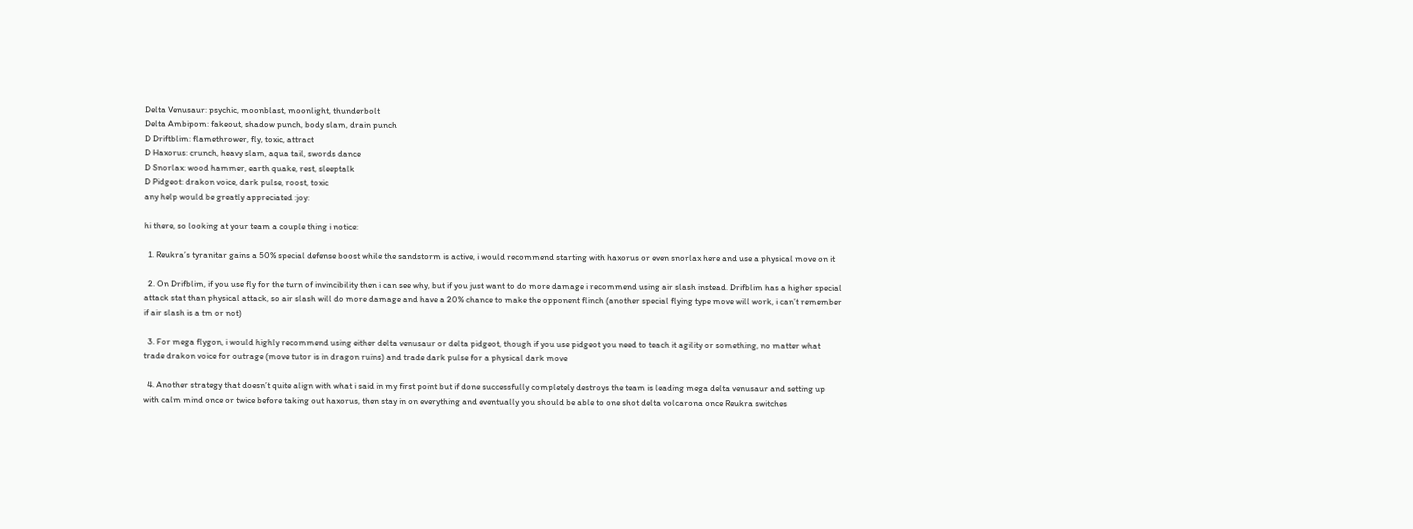Delta Venusaur: psychic, moonblast, moonlight, thunderbolt
Delta Ambipom: fakeout, shadow punch, body slam, drain punch
D Driftblim: flamethrower, fly, toxic, attract
D Haxorus: crunch, heavy slam, aqua tail, swords dance
D Snorlax: wood hammer, earth quake, rest, sleeptalk
D Pidgeot: drakon voice, dark pulse, roost, toxic
any help would be greatly appreciated :joy:

hi there, so looking at your team a couple thing i notice:

  1. Reukra’s tyranitar gains a 50% special defense boost while the sandstorm is active, i would recommend starting with haxorus or even snorlax here and use a physical move on it

  2. On Drifblim, if you use fly for the turn of invincibility then i can see why, but if you just want to do more damage i recommend using air slash instead. Drifblim has a higher special attack stat than physical attack, so air slash will do more damage and have a 20% chance to make the opponent flinch (another special flying type move will work, i can’t remember if air slash is a tm or not)

  3. For mega flygon, i would highly recommend using either delta venusaur or delta pidgeot, though if you use pidgeot you need to teach it agility or something, no matter what trade drakon voice for outrage (move tutor is in dragon ruins) and trade dark pulse for a physical dark move

  4. Another strategy that doesn’t quite align with what i said in my first point but if done successfully completely destroys the team is leading mega delta venusaur and setting up with calm mind once or twice before taking out haxorus, then stay in on everything and eventually you should be able to one shot delta volcarona once Reukra switches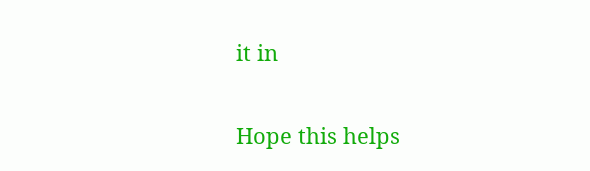it in

Hope this helps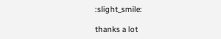:slight_smile:

thanks a lot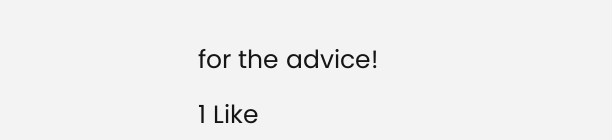for the advice!

1 Like